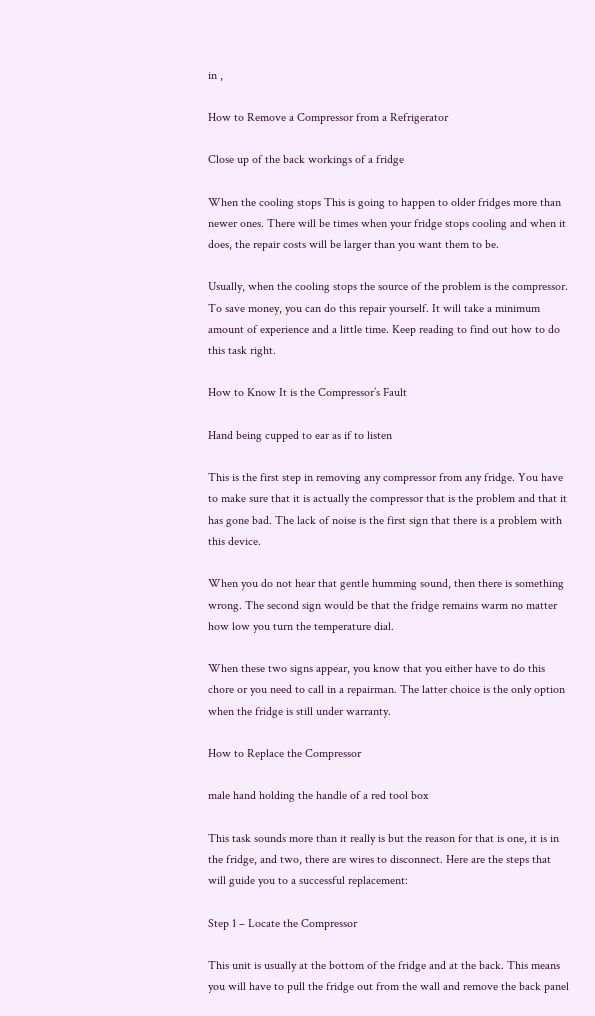in ,

How to Remove a Compressor from a Refrigerator

Close up of the back workings of a fridge

When the cooling stops This is going to happen to older fridges more than newer ones. There will be times when your fridge stops cooling and when it does, the repair costs will be larger than you want them to be.

Usually, when the cooling stops the source of the problem is the compressor. To save money, you can do this repair yourself. It will take a minimum amount of experience and a little time. Keep reading to find out how to do this task right.

How to Know It is the Compressor’s Fault

Hand being cupped to ear as if to listen

This is the first step in removing any compressor from any fridge. You have to make sure that it is actually the compressor that is the problem and that it has gone bad. The lack of noise is the first sign that there is a problem with this device.

When you do not hear that gentle humming sound, then there is something wrong. The second sign would be that the fridge remains warm no matter how low you turn the temperature dial.

When these two signs appear, you know that you either have to do this chore or you need to call in a repairman. The latter choice is the only option when the fridge is still under warranty.

How to Replace the Compressor

male hand holding the handle of a red tool box

This task sounds more than it really is but the reason for that is one, it is in the fridge, and two, there are wires to disconnect. Here are the steps that will guide you to a successful replacement:

Step 1 – Locate the Compressor

This unit is usually at the bottom of the fridge and at the back. This means you will have to pull the fridge out from the wall and remove the back panel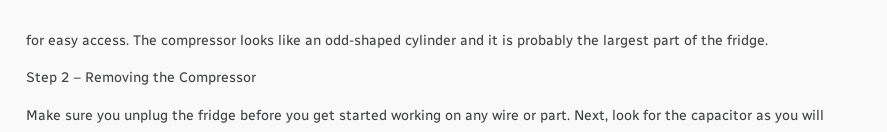for easy access. The compressor looks like an odd-shaped cylinder and it is probably the largest part of the fridge.

Step 2 – Removing the Compressor

Make sure you unplug the fridge before you get started working on any wire or part. Next, look for the capacitor as you will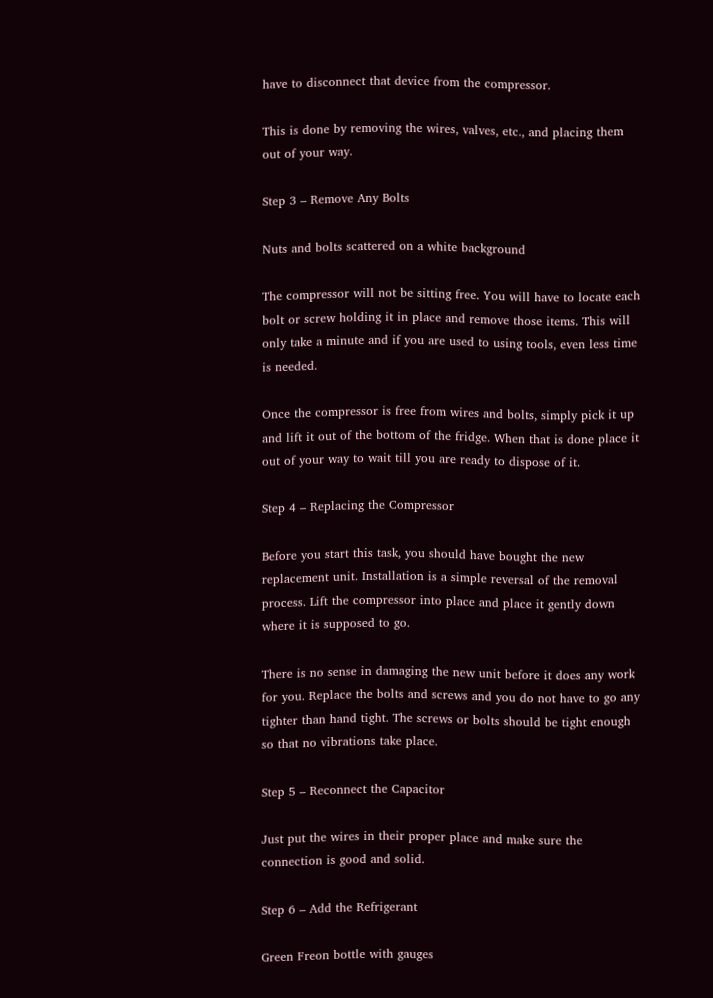have to disconnect that device from the compressor.

This is done by removing the wires, valves, etc., and placing them out of your way.

Step 3 – Remove Any Bolts

Nuts and bolts scattered on a white background

The compressor will not be sitting free. You will have to locate each bolt or screw holding it in place and remove those items. This will only take a minute and if you are used to using tools, even less time is needed.

Once the compressor is free from wires and bolts, simply pick it up and lift it out of the bottom of the fridge. When that is done place it out of your way to wait till you are ready to dispose of it.

Step 4 – Replacing the Compressor

Before you start this task, you should have bought the new replacement unit. Installation is a simple reversal of the removal process. Lift the compressor into place and place it gently down where it is supposed to go.

There is no sense in damaging the new unit before it does any work for you. Replace the bolts and screws and you do not have to go any tighter than hand tight. The screws or bolts should be tight enough so that no vibrations take place.

Step 5 – Reconnect the Capacitor

Just put the wires in their proper place and make sure the connection is good and solid.

Step 6 – Add the Refrigerant

Green Freon bottle with gauges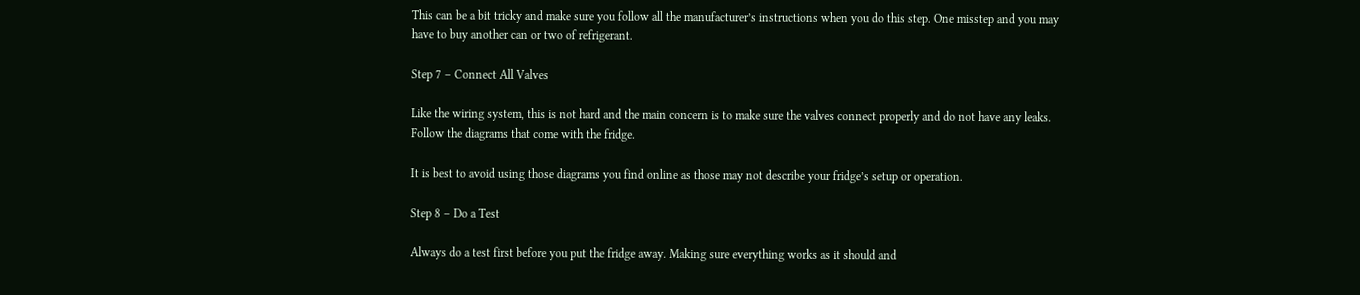This can be a bit tricky and make sure you follow all the manufacturer’s instructions when you do this step. One misstep and you may have to buy another can or two of refrigerant.

Step 7 – Connect All Valves

Like the wiring system, this is not hard and the main concern is to make sure the valves connect properly and do not have any leaks. Follow the diagrams that come with the fridge.

It is best to avoid using those diagrams you find online as those may not describe your fridge’s setup or operation.

Step 8 – Do a Test

Always do a test first before you put the fridge away. Making sure everything works as it should and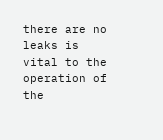there are no leaks is vital to the operation of the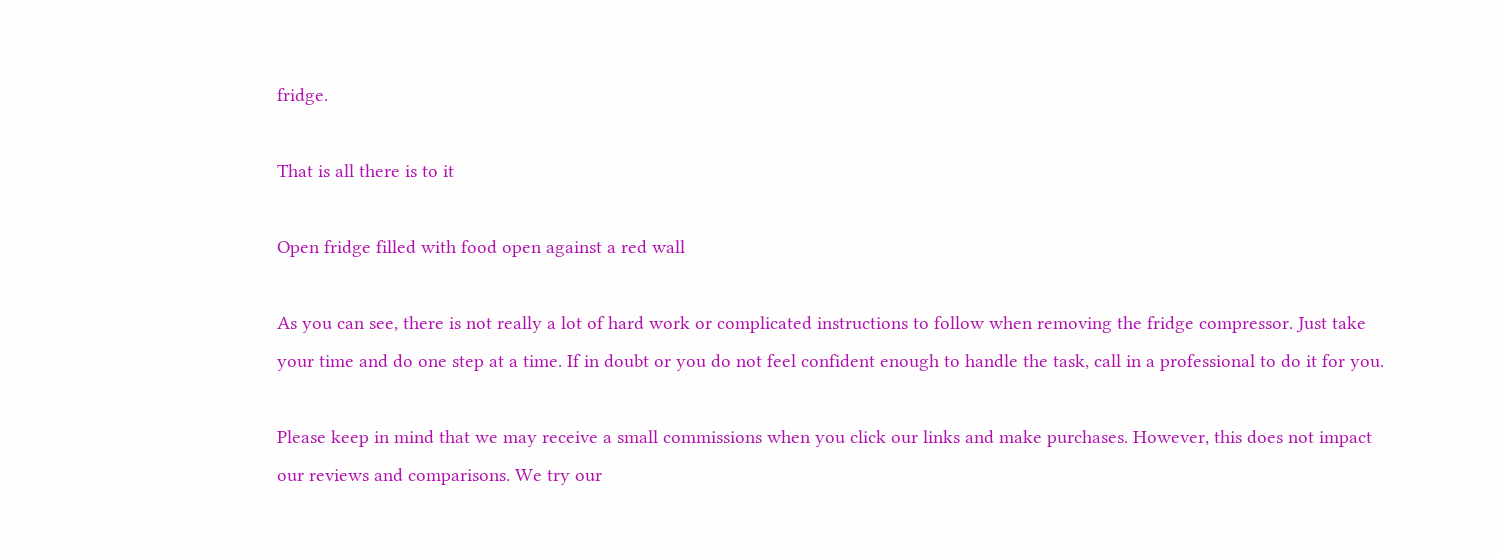fridge.

That is all there is to it

Open fridge filled with food open against a red wall

As you can see, there is not really a lot of hard work or complicated instructions to follow when removing the fridge compressor. Just take your time and do one step at a time. If in doubt or you do not feel confident enough to handle the task, call in a professional to do it for you.

Please keep in mind that we may receive a small commissions when you click our links and make purchases. However, this does not impact our reviews and comparisons. We try our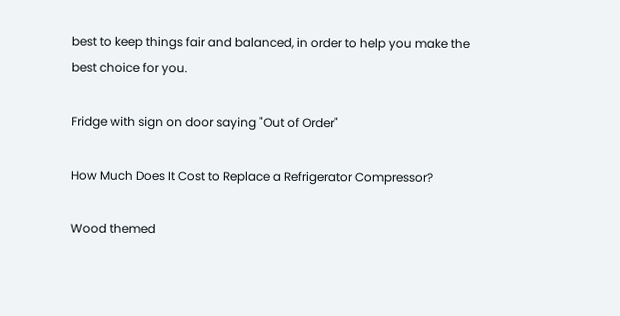best to keep things fair and balanced, in order to help you make the best choice for you.

Fridge with sign on door saying "Out of Order"

How Much Does It Cost to Replace a Refrigerator Compressor?

Wood themed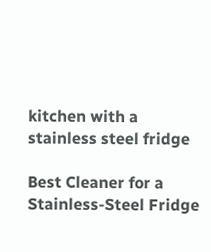kitchen with a stainless steel fridge

Best Cleaner for a Stainless-Steel Fridge